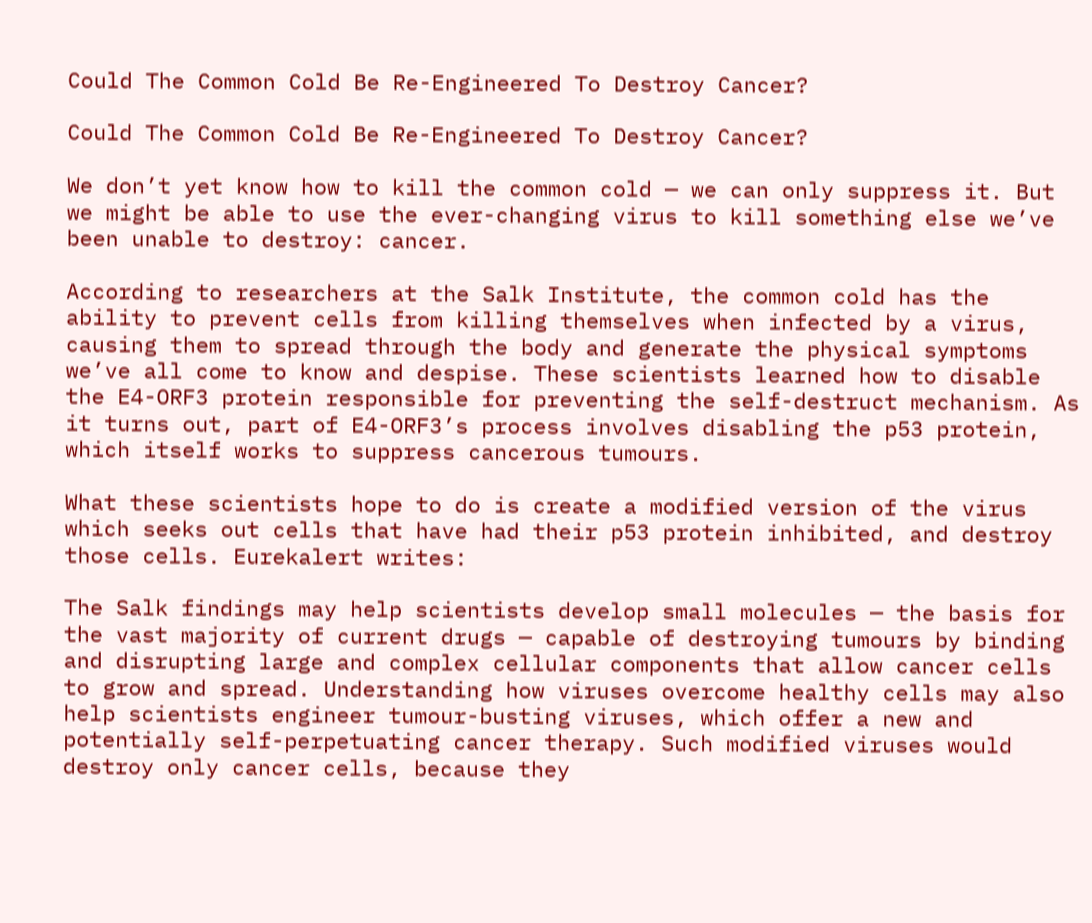Could The Common Cold Be Re-Engineered To Destroy Cancer?

Could The Common Cold Be Re-Engineered To Destroy Cancer?

We don’t yet know how to kill the common cold — we can only suppress it. But we might be able to use the ever-changing virus to kill something else we’ve been unable to destroy: cancer.

According to researchers at the Salk Institute, the common cold has the ability to prevent cells from killing themselves when infected by a virus, causing them to spread through the body and generate the physical symptoms we’ve all come to know and despise. These scientists learned how to disable the E4-ORF3 protein responsible for preventing the self-destruct mechanism. As it turns out, part of E4-ORF3’s process involves disabling the p53 protein, which itself works to suppress cancerous tumours.

What these scientists hope to do is create a modified version of the virus which seeks out cells that have had their p53 protein inhibited, and destroy those cells. Eurekalert writes:

The Salk findings may help scientists develop small molecules — the basis for the vast majority of current drugs — capable of destroying tumours by binding and disrupting large and complex cellular components that allow cancer cells to grow and spread. Understanding how viruses overcome healthy cells may also help scientists engineer tumour-busting viruses, which offer a new and potentially self-perpetuating cancer therapy. Such modified viruses would destroy only cancer cells, because they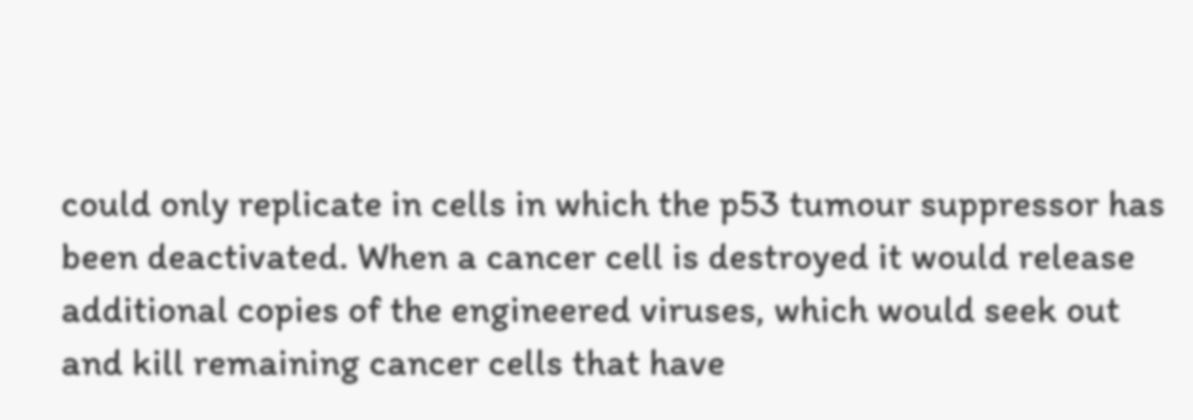could only replicate in cells in which the p53 tumour suppressor has been deactivated. When a cancer cell is destroyed it would release additional copies of the engineered viruses, which would seek out and kill remaining cancer cells that have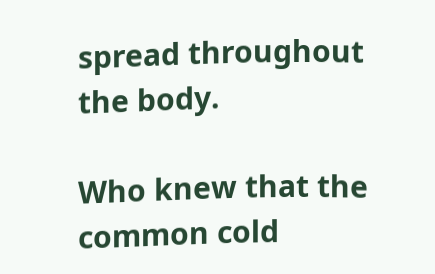spread throughout the body.

Who knew that the common cold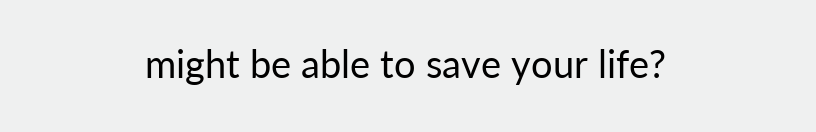might be able to save your life?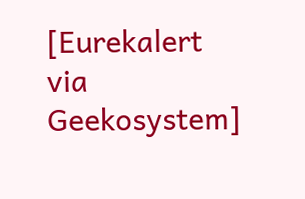[Eurekalert via Geekosystem]